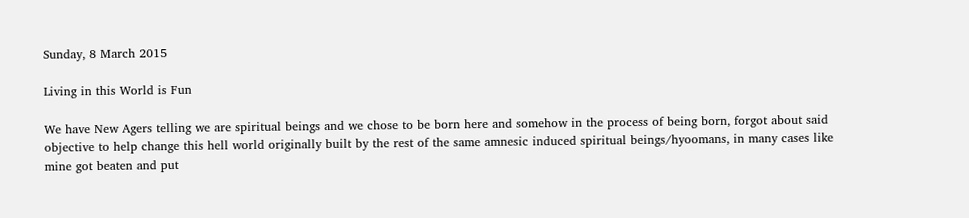Sunday, 8 March 2015

Living in this World is Fun

We have New Agers telling we are spiritual beings and we chose to be born here and somehow in the process of being born, forgot about said objective to help change this hell world originally built by the rest of the same amnesic induced spiritual beings/hyoomans, in many cases like mine got beaten and put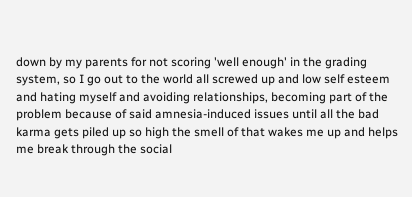down by my parents for not scoring 'well enough' in the grading system, so I go out to the world all screwed up and low self esteem and hating myself and avoiding relationships, becoming part of the problem because of said amnesia-induced issues until all the bad karma gets piled up so high the smell of that wakes me up and helps me break through the social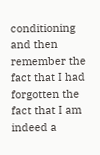conditioning and then remember the fact that I had forgotten the fact that I am indeed a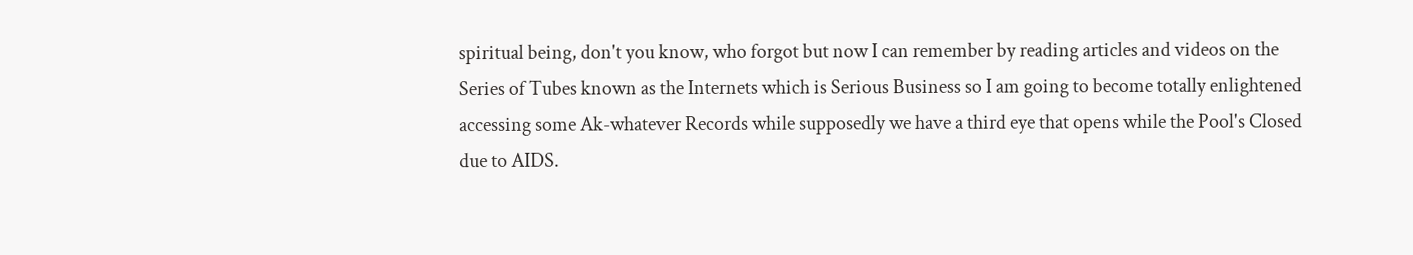spiritual being, don't you know, who forgot but now I can remember by reading articles and videos on the Series of Tubes known as the Internets which is Serious Business so I am going to become totally enlightened accessing some Ak-whatever Records while supposedly we have a third eye that opens while the Pool's Closed due to AIDS.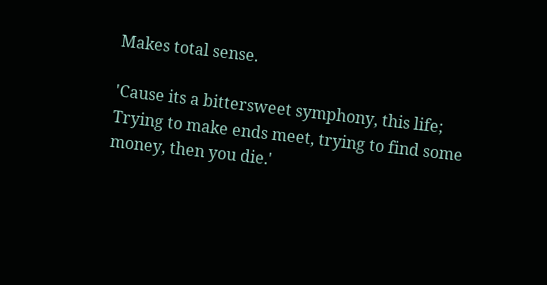Makes total sense.

'Cause its a bittersweet symphony, this life;
Trying to make ends meet, trying to find some money, then you die.'